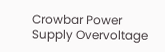Crowbar Power Supply Overvoltage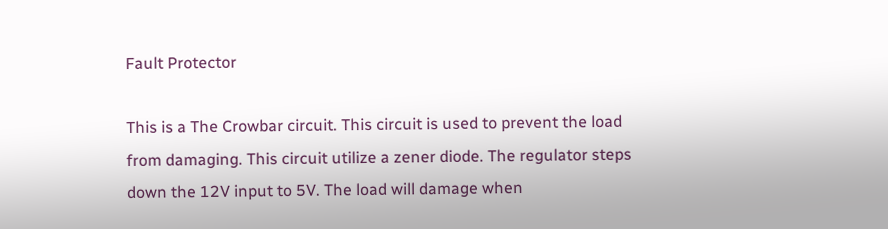Fault Protector

This is a The Crowbar circuit. This circuit is used to prevent the load from damaging. This circuit utilize a zener diode. The regulator steps down the 12V input to 5V. The load will damage when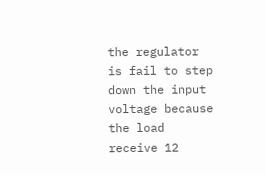the regulator is fail to step down the input voltage because the load receive 12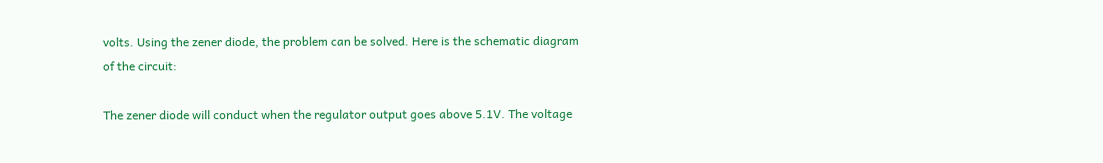volts. Using the zener diode, the problem can be solved. Here is the schematic diagram of the circuit:

The zener diode will conduct when the regulator output goes above 5.1V. The voltage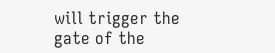will trigger the gate of the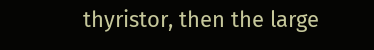thyristor, then the large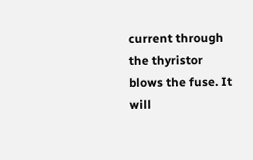current through the thyristor blows the fuse. It will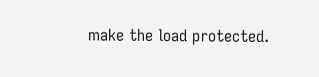make the load protected.